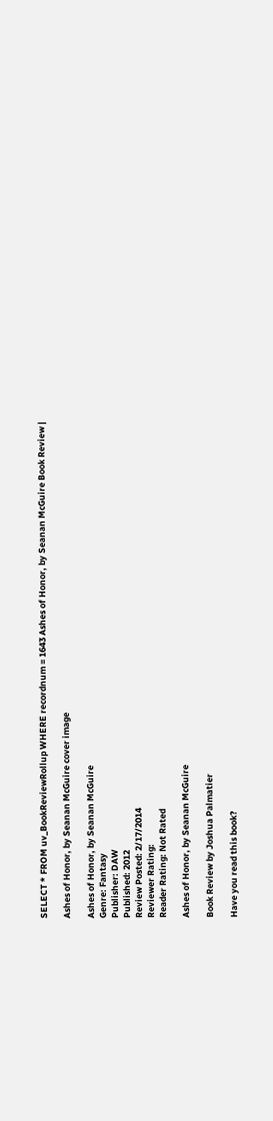SELECT * FROM uv_BookReviewRollup WHERE recordnum = 1643 Ashes of Honor, by Seanan McGuire Book Review |

Ashes of Honor, by Seanan McGuire cover image

Ashes of Honor, by Seanan McGuire
Genre: Fantasy
Publisher: DAW
Published: 2012
Review Posted: 2/17/2014
Reviewer Rating:
Reader Rating: Not Rated

Ashes of Honor, by Seanan McGuire

Book Review by Joshua Palmatier

Have you read this book?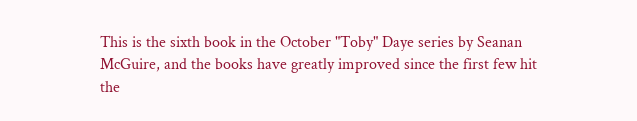This is the sixth book in the October "Toby" Daye series by Seanan McGuire, and the books have greatly improved since the first few hit the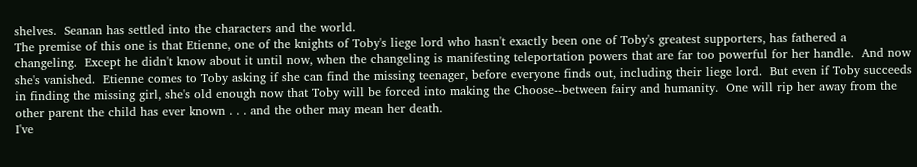shelves.  Seanan has settled into the characters and the world.
The premise of this one is that Etienne, one of the knights of Toby's liege lord who hasn't exactly been one of Toby's greatest supporters, has fathered a changeling.  Except he didn't know about it until now, when the changeling is manifesting teleportation powers that are far too powerful for her handle.  And now she's vanished.  Etienne comes to Toby asking if she can find the missing teenager, before everyone finds out, including their liege lord.  But even if Toby succeeds in finding the missing girl, she's old enough now that Toby will be forced into making the Choose--between fairy and humanity.  One will rip her away from the other parent the child has ever known . . . and the other may mean her death.
I've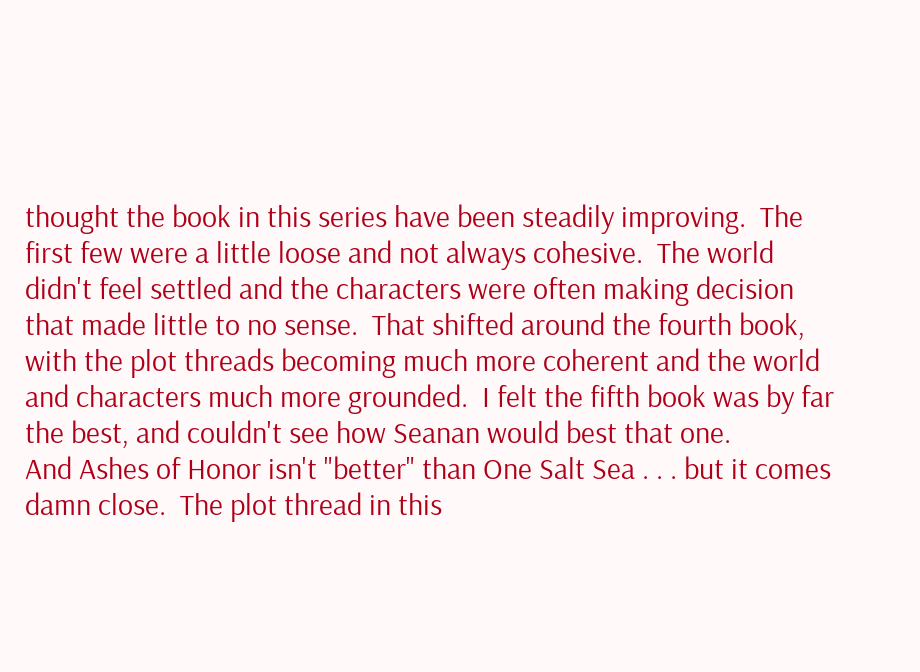thought the book in this series have been steadily improving.  The first few were a little loose and not always cohesive.  The world didn't feel settled and the characters were often making decision that made little to no sense.  That shifted around the fourth book, with the plot threads becoming much more coherent and the world and characters much more grounded.  I felt the fifth book was by far the best, and couldn't see how Seanan would best that one.
And Ashes of Honor isn't "better" than One Salt Sea . . . but it comes damn close.  The plot thread in this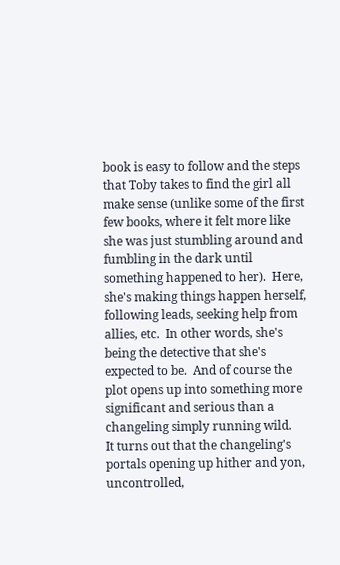book is easy to follow and the steps that Toby takes to find the girl all make sense (unlike some of the first few books, where it felt more like she was just stumbling around and fumbling in the dark until something happened to her).  Here, she's making things happen herself, following leads, seeking help from allies, etc.  In other words, she's being the detective that she's expected to be.  And of course the plot opens up into something more significant and serious than a changeling simply running wild.
It turns out that the changeling's portals opening up hither and yon, uncontrolled,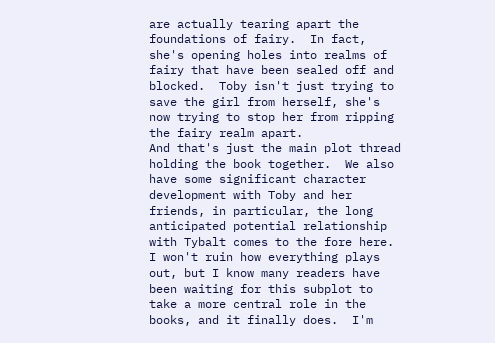are actually tearing apart the foundations of fairy.  In fact, she's opening holes into realms of fairy that have been sealed off and blocked.  Toby isn't just trying to save the girl from herself, she's now trying to stop her from ripping the fairy realm apart.
And that's just the main plot thread holding the book together.  We also have some significant character development with Toby and her friends, in particular, the long anticipated potential relationship with Tybalt comes to the fore here.  I won't ruin how everything plays out, but I know many readers have been waiting for this subplot to take a more central role in the books, and it finally does.  I'm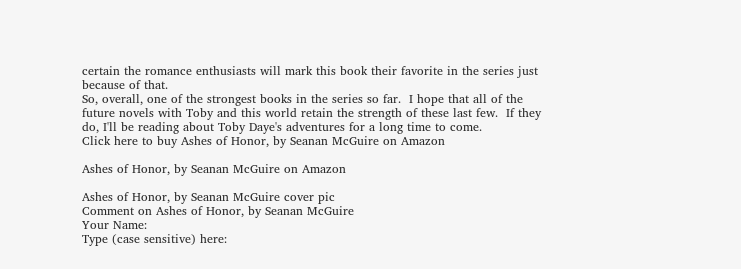certain the romance enthusiasts will mark this book their favorite in the series just because of that.
So, overall, one of the strongest books in the series so far.  I hope that all of the future novels with Toby and this world retain the strength of these last few.  If they do, I'll be reading about Toby Daye's adventures for a long time to come.
Click here to buy Ashes of Honor, by Seanan McGuire on Amazon

Ashes of Honor, by Seanan McGuire on Amazon

Ashes of Honor, by Seanan McGuire cover pic
Comment on Ashes of Honor, by Seanan McGuire
Your Name:
Type (case sensitive) here: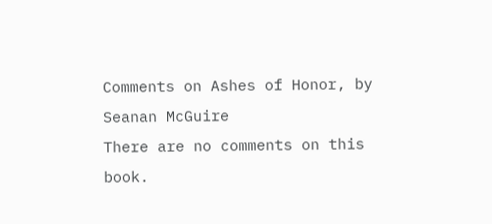Comments on Ashes of Honor, by Seanan McGuire
There are no comments on this book.